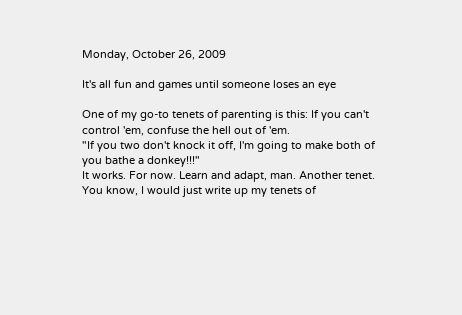Monday, October 26, 2009

It's all fun and games until someone loses an eye

One of my go-to tenets of parenting is this: If you can't control 'em, confuse the hell out of 'em.
"If you two don't knock it off, I'm going to make both of you bathe a donkey!!!"
It works. For now. Learn and adapt, man. Another tenet.
You know, I would just write up my tenets of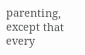parenting, except that every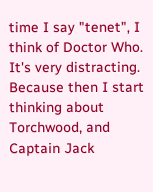time I say "tenet", I think of Doctor Who. It's very distracting. Because then I start thinking about Torchwood, and Captain Jack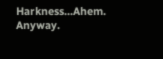Harkness...Ahem. Anyway.